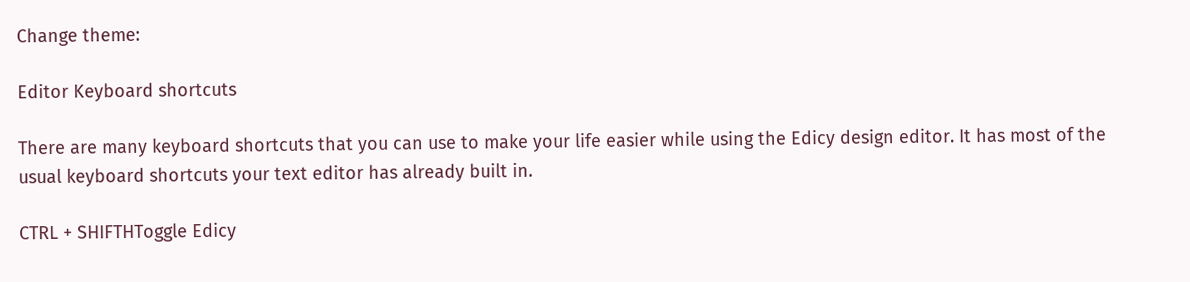Change theme:

Editor Keyboard shortcuts

There are many keyboard shortcuts that you can use to make your life easier while using the Edicy design editor. It has most of the usual keyboard shortcuts your text editor has already built in.

CTRL + SHIFTHToggle Edicy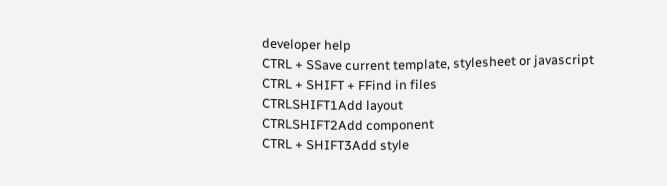developer help
CTRL + SSave current template, stylesheet or javascript
CTRL + SHIFT + FFind in files
CTRLSHIFT1Add layout
CTRLSHIFT2Add component
CTRL + SHIFT3Add style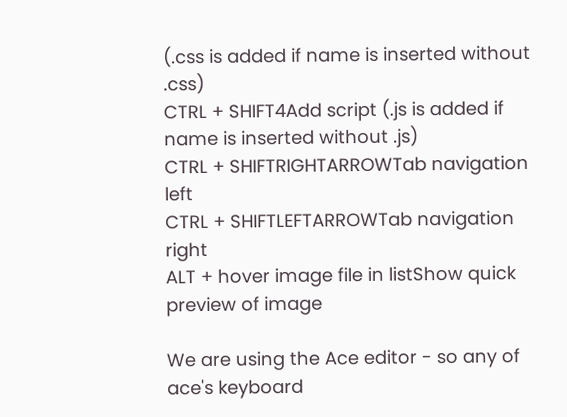(.css is added if name is inserted without .css)
CTRL + SHIFT4Add script (.js is added if name is inserted without .js)
CTRL + SHIFTRIGHTARROWTab navigation left
CTRL + SHIFTLEFTARROWTab navigation right
ALT + hover image file in listShow quick preview of image

We are using the Ace editor - so any of ace's keyboard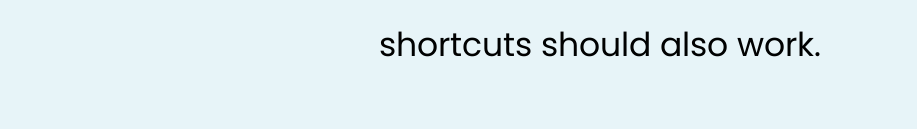shortcuts should also work.